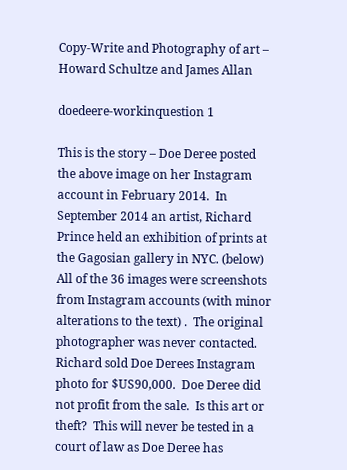Copy-Write and Photography of art – Howard Schultze and James Allan

doedeere-workinquestion 1

This is the story – Doe Deree posted the above image on her Instagram account in February 2014.  In September 2014 an artist, Richard Prince held an exhibition of prints at the Gagosian gallery in NYC. (below) All of the 36 images were screenshots from Instagram accounts (with minor alterations to the text) .  The original photographer was never contacted.  Richard sold Doe Derees Instagram photo for $US90,000.  Doe Deree did not profit from the sale.  Is this art or theft?  This will never be tested in a court of law as Doe Deree has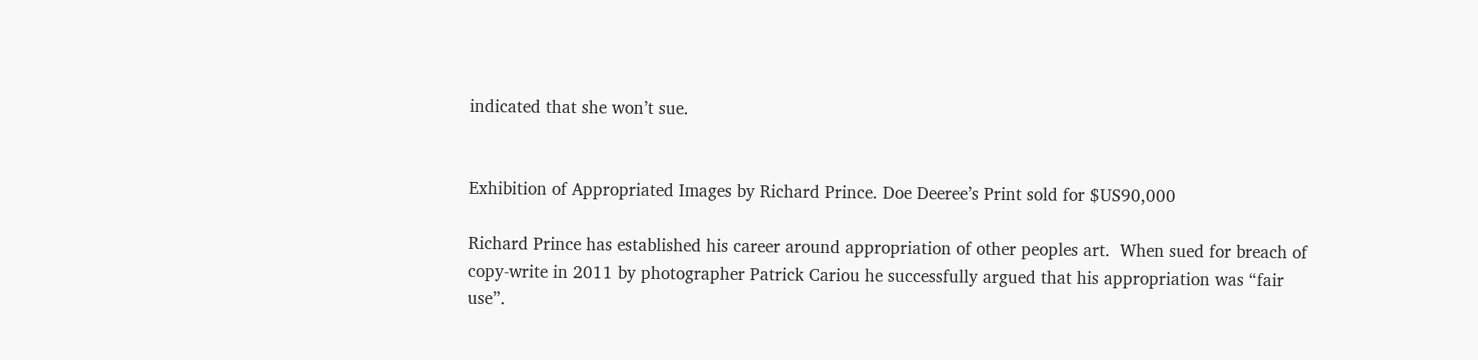indicated that she won’t sue.


Exhibition of Appropriated Images by Richard Prince. Doe Deeree’s Print sold for $US90,000

Richard Prince has established his career around appropriation of other peoples art.  When sued for breach of copy-write in 2011 by photographer Patrick Cariou he successfully argued that his appropriation was “fair use”.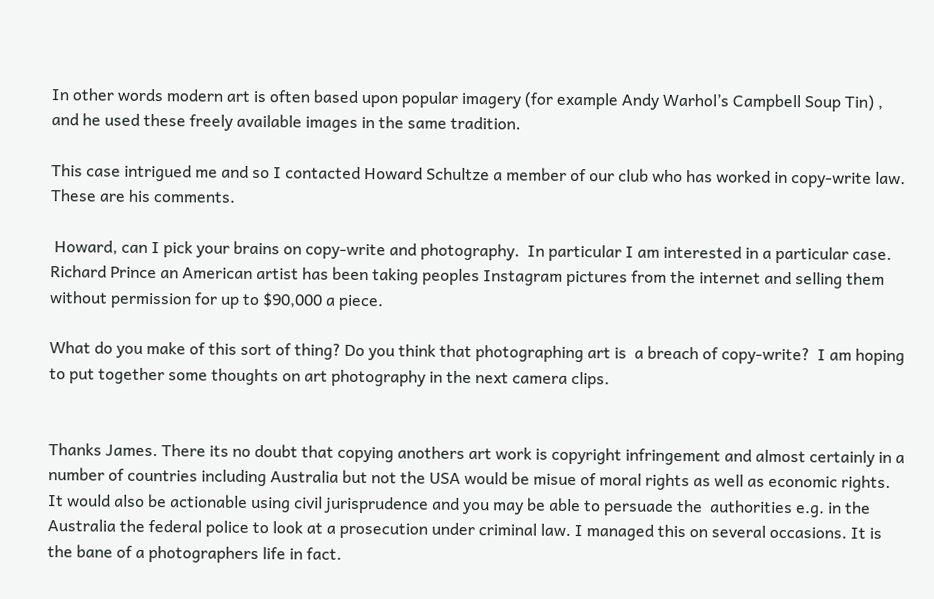In other words modern art is often based upon popular imagery (for example Andy Warhol’s Campbell Soup Tin) , and he used these freely available images in the same tradition.

This case intrigued me and so I contacted Howard Schultze a member of our club who has worked in copy-write law.  These are his comments.

 Howard, can I pick your brains on copy-write and photography.  In particular I am interested in a particular case.  Richard Prince an American artist has been taking peoples Instagram pictures from the internet and selling them without permission for up to $90,000 a piece.

What do you make of this sort of thing? Do you think that photographing art is  a breach of copy-write?  I am hoping to put together some thoughts on art photography in the next camera clips.


Thanks James. There its no doubt that copying anothers art work is copyright infringement and almost certainly in a number of countries including Australia but not the USA would be misue of moral rights as well as economic rights. It would also be actionable using civil jurisprudence and you may be able to persuade the  authorities e.g. in the  Australia the federal police to look at a prosecution under criminal law. I managed this on several occasions. It is the bane of a photographers life in fact.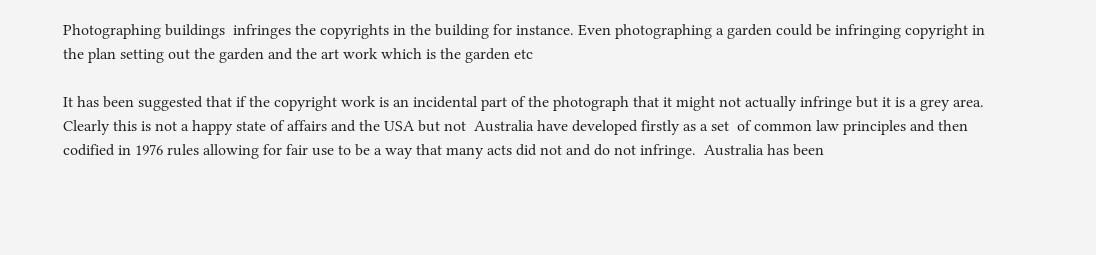Photographing buildings  infringes the copyrights in the building for instance. Even photographing a garden could be infringing copyright in the plan setting out the garden and the art work which is the garden etc

It has been suggested that if the copyright work is an incidental part of the photograph that it might not actually infringe but it is a grey area. Clearly this is not a happy state of affairs and the USA but not  Australia have developed firstly as a set  of common law principles and then codified in 1976 rules allowing for fair use to be a way that many acts did not and do not infringe.  Australia has been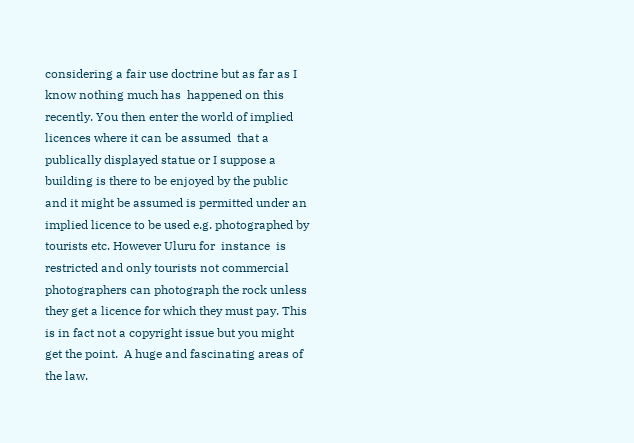considering a fair use doctrine but as far as I know nothing much has  happened on this recently. You then enter the world of implied licences where it can be assumed  that a publically displayed statue or I suppose a building is there to be enjoyed by the public and it might be assumed is permitted under an implied licence to be used e.g. photographed by tourists etc. However Uluru for  instance  is restricted and only tourists not commercial photographers can photograph the rock unless they get a licence for which they must pay. This is in fact not a copyright issue but you might get the point.  A huge and fascinating areas of the law.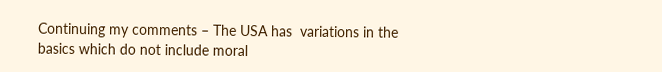Continuing my comments – The USA has  variations in the basics which do not include moral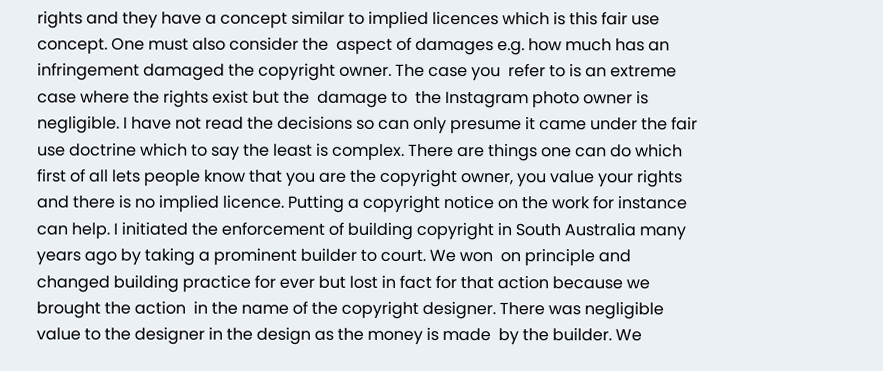rights and they have a concept similar to implied licences which is this fair use concept. One must also consider the  aspect of damages e.g. how much has an infringement damaged the copyright owner. The case you  refer to is an extreme case where the rights exist but the  damage to  the Instagram photo owner is negligible. I have not read the decisions so can only presume it came under the fair use doctrine which to say the least is complex. There are things one can do which first of all lets people know that you are the copyright owner, you value your rights and there is no implied licence. Putting a copyright notice on the work for instance  can help. I initiated the enforcement of building copyright in South Australia many years ago by taking a prominent builder to court. We won  on principle and changed building practice for ever but lost in fact for that action because we brought the action  in the name of the copyright designer. There was negligible value to the designer in the design as the money is made  by the builder. We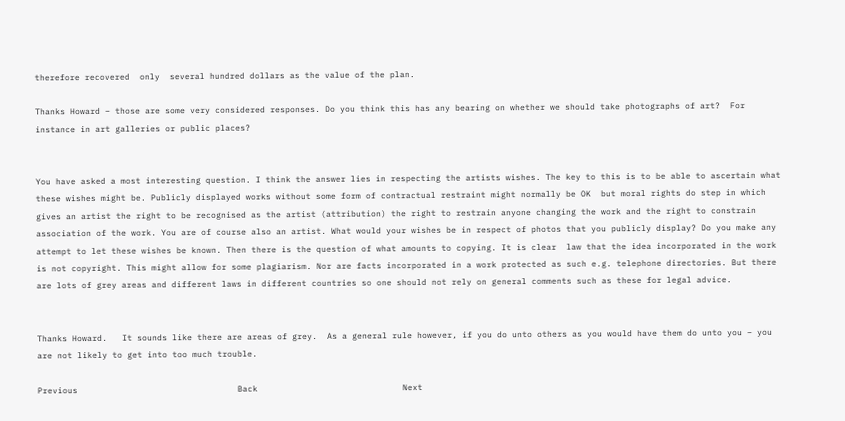therefore recovered  only  several hundred dollars as the value of the plan.

Thanks Howard – those are some very considered responses. Do you think this has any bearing on whether we should take photographs of art?  For instance in art galleries or public places?


You have asked a most interesting question. I think the answer lies in respecting the artists wishes. The key to this is to be able to ascertain what these wishes might be. Publicly displayed works without some form of contractual restraint might normally be OK  but moral rights do step in which gives an artist the right to be recognised as the artist (attribution) the right to restrain anyone changing the work and the right to constrain association of the work. You are of course also an artist. What would your wishes be in respect of photos that you publicly display? Do you make any attempt to let these wishes be known. Then there is the question of what amounts to copying. It is clear  law that the idea incorporated in the work is not copyright. This might allow for some plagiarism. Nor are facts incorporated in a work protected as such e.g. telephone directories. But there are lots of grey areas and different laws in different countries so one should not rely on general comments such as these for legal advice.


Thanks Howard.   It sounds like there are areas of grey.  As a general rule however, if you do unto others as you would have them do unto you – you are not likely to get into too much trouble.

Previous                                Back                             Next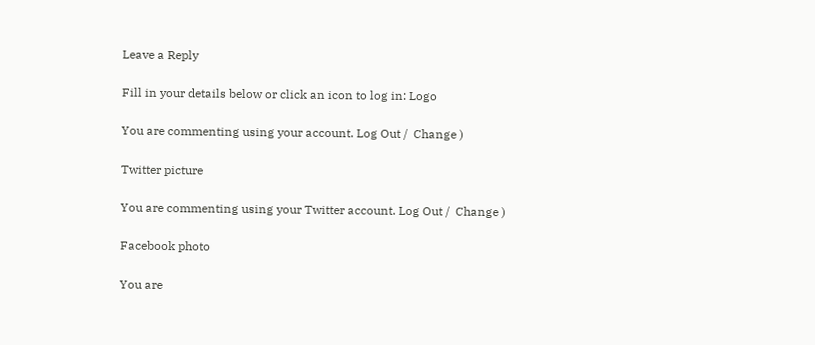Leave a Reply

Fill in your details below or click an icon to log in: Logo

You are commenting using your account. Log Out /  Change )

Twitter picture

You are commenting using your Twitter account. Log Out /  Change )

Facebook photo

You are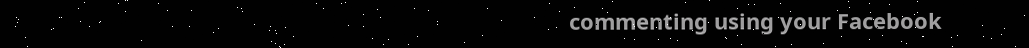commenting using your Facebook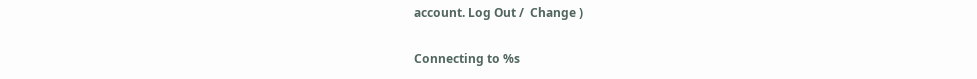account. Log Out /  Change )

Connecting to %s